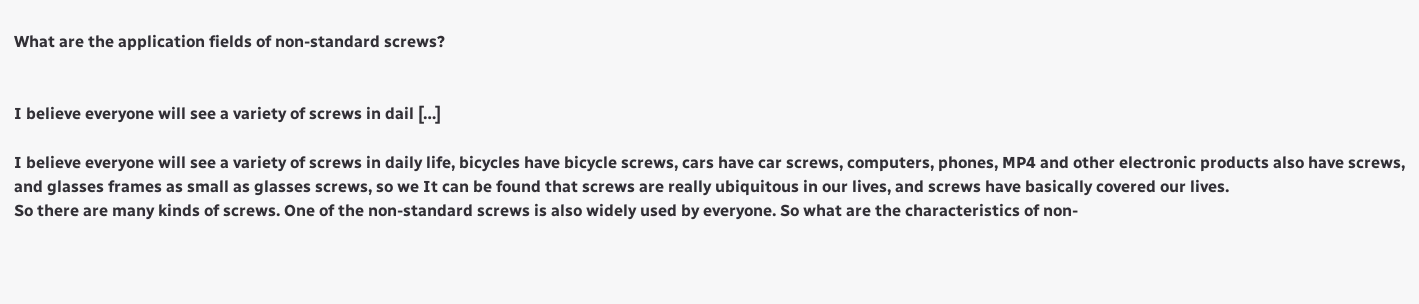What are the application fields of non-standard screws?


I believe everyone will see a variety of screws in dail […]

I believe everyone will see a variety of screws in daily life, bicycles have bicycle screws, cars have car screws, computers, phones, MP4 and other electronic products also have screws, and glasses frames as small as glasses screws, so we It can be found that screws are really ubiquitous in our lives, and screws have basically covered our lives.
So there are many kinds of screws. One of the non-standard screws is also widely used by everyone. So what are the characteristics of non-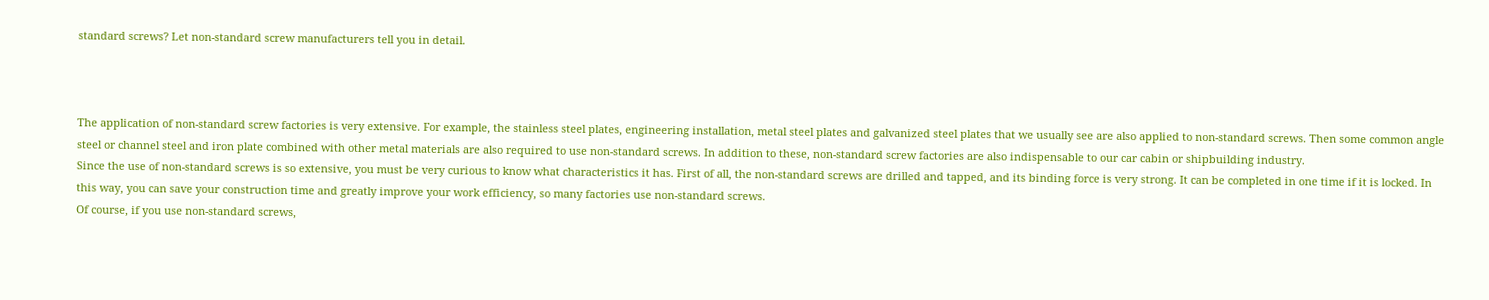standard screws? Let non-standard screw manufacturers tell you in detail.



The application of non-standard screw factories is very extensive. For example, the stainless steel plates, engineering installation, metal steel plates and galvanized steel plates that we usually see are also applied to non-standard screws. Then some common angle steel or channel steel and iron plate combined with other metal materials are also required to use non-standard screws. In addition to these, non-standard screw factories are also indispensable to our car cabin or shipbuilding industry.
Since the use of non-standard screws is so extensive, you must be very curious to know what characteristics it has. First of all, the non-standard screws are drilled and tapped, and its binding force is very strong. It can be completed in one time if it is locked. In this way, you can save your construction time and greatly improve your work efficiency, so many factories use non-standard screws.
Of course, if you use non-standard screws,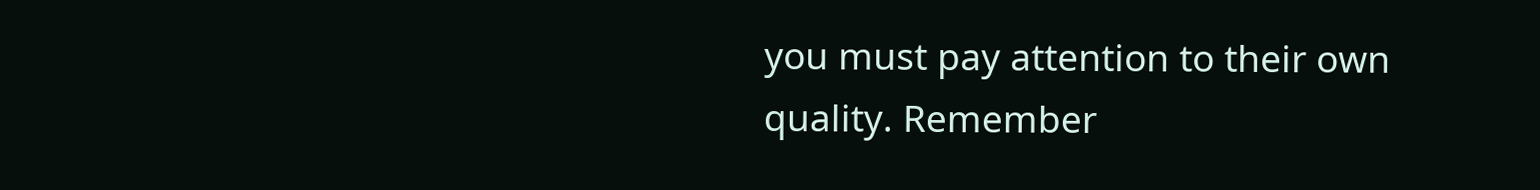you must pay attention to their own quality. Remember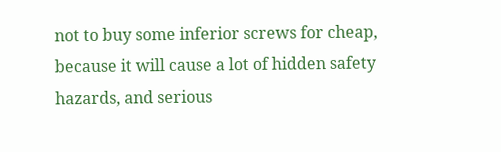not to buy some inferior screws for cheap, because it will cause a lot of hidden safety hazards, and serious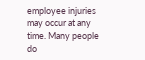employee injuries may occur at any time. Many people do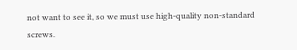not want to see it, so we must use high-quality non-standard screws.